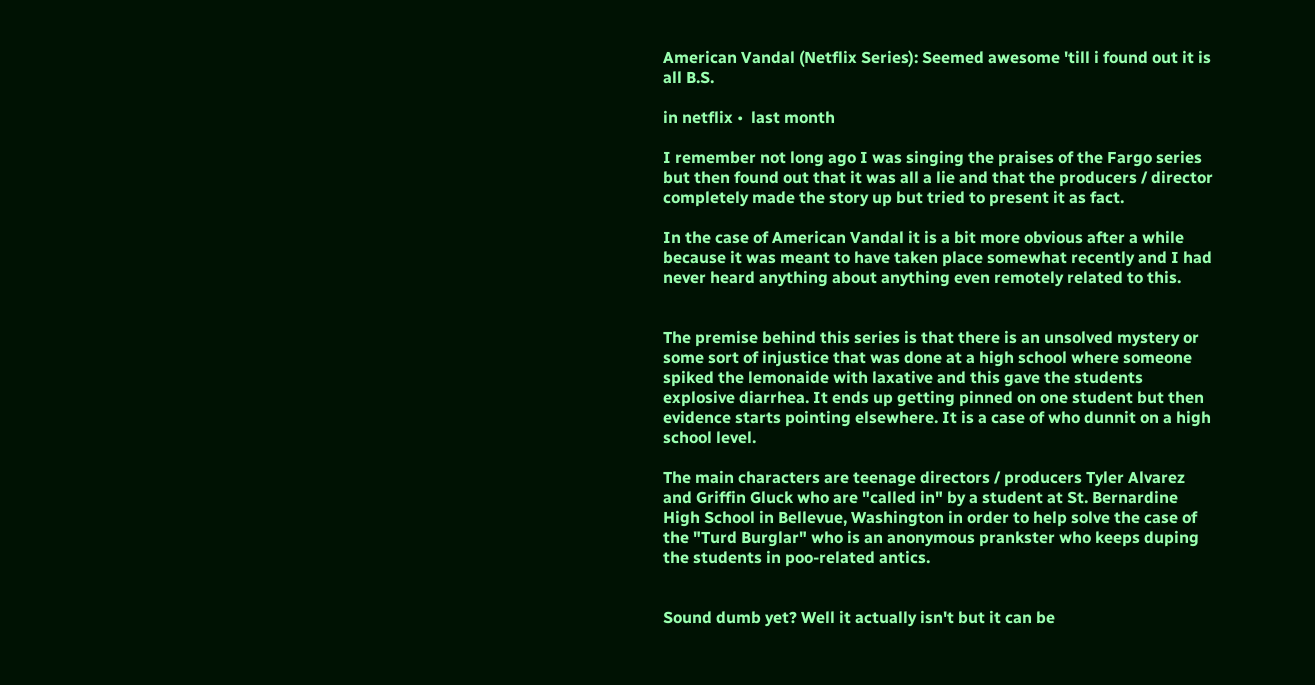American Vandal (Netflix Series): Seemed awesome 'till i found out it is all B.S.

in netflix •  last month

I remember not long ago I was singing the praises of the Fargo series but then found out that it was all a lie and that the producers / director completely made the story up but tried to present it as fact.

In the case of American Vandal it is a bit more obvious after a while because it was meant to have taken place somewhat recently and I had never heard anything about anything even remotely related to this.


The premise behind this series is that there is an unsolved mystery or some sort of injustice that was done at a high school where someone spiked the lemonaide with laxative and this gave the students explosive diarrhea. It ends up getting pinned on one student but then evidence starts pointing elsewhere. It is a case of who dunnit on a high school level.

The main characters are teenage directors / producers Tyler Alvarez and Griffin Gluck who are "called in" by a student at St. Bernardine High School in Bellevue, Washington in order to help solve the case of the "Turd Burglar" who is an anonymous prankster who keeps duping the students in poo-related antics.


Sound dumb yet? Well it actually isn't but it can be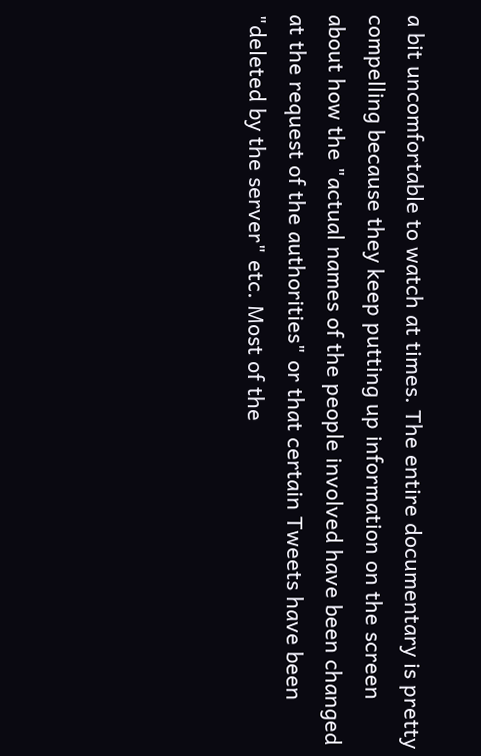a bit uncomfortable to watch at times. The entire documentary is pretty compelling because they keep putting up information on the screen about how the "actual names of the people involved have been changed at the request of the authorities" or that certain Tweets have been "deleted by the server" etc. Most of the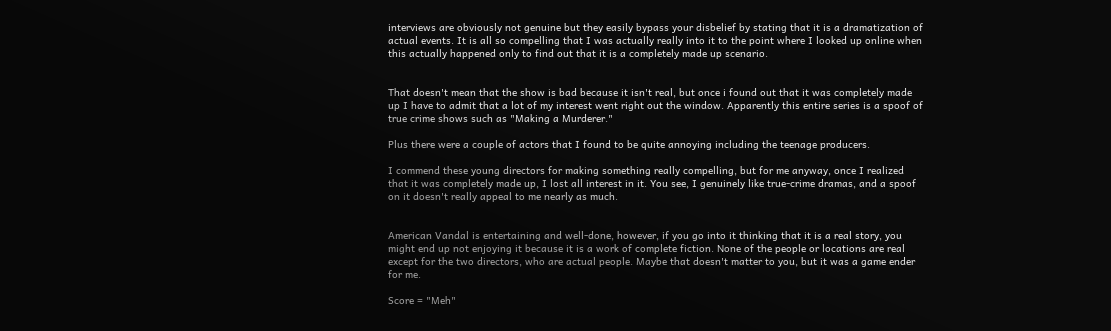interviews are obviously not genuine but they easily bypass your disbelief by stating that it is a dramatization of actual events. It is all so compelling that I was actually really into it to the point where I looked up online when this actually happened only to find out that it is a completely made up scenario.


That doesn't mean that the show is bad because it isn't real, but once i found out that it was completely made up I have to admit that a lot of my interest went right out the window. Apparently this entire series is a spoof of true crime shows such as "Making a Murderer."

Plus there were a couple of actors that I found to be quite annoying including the teenage producers.

I commend these young directors for making something really compelling, but for me anyway, once I realized that it was completely made up, I lost all interest in it. You see, I genuinely like true-crime dramas, and a spoof on it doesn't really appeal to me nearly as much.


American Vandal is entertaining and well-done, however, if you go into it thinking that it is a real story, you might end up not enjoying it because it is a work of complete fiction. None of the people or locations are real except for the two directors, who are actual people. Maybe that doesn't matter to you, but it was a game ender for me.

Score = "Meh"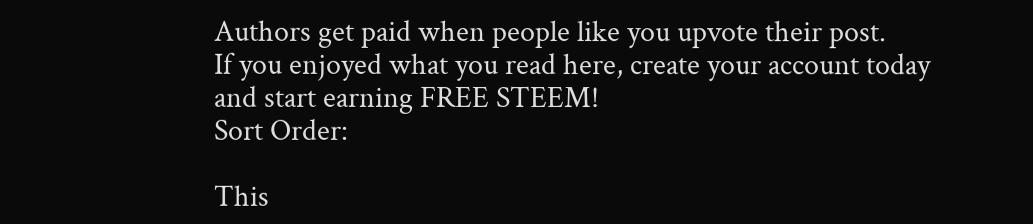Authors get paid when people like you upvote their post.
If you enjoyed what you read here, create your account today and start earning FREE STEEM!
Sort Order:

This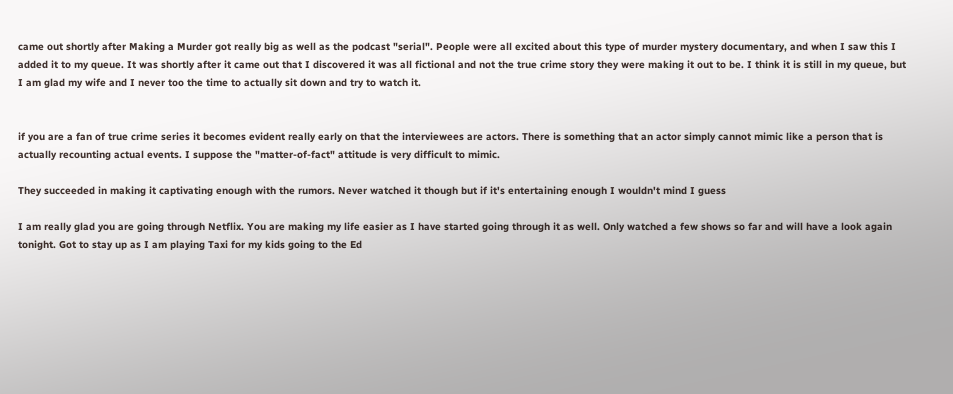came out shortly after Making a Murder got really big as well as the podcast "serial". People were all excited about this type of murder mystery documentary, and when I saw this I added it to my queue. It was shortly after it came out that I discovered it was all fictional and not the true crime story they were making it out to be. I think it is still in my queue, but I am glad my wife and I never too the time to actually sit down and try to watch it.


if you are a fan of true crime series it becomes evident really early on that the interviewees are actors. There is something that an actor simply cannot mimic like a person that is actually recounting actual events. I suppose the "matter-of-fact" attitude is very difficult to mimic.

They succeeded in making it captivating enough with the rumors. Never watched it though but if it's entertaining enough I wouldn't mind I guess

I am really glad you are going through Netflix. You are making my life easier as I have started going through it as well. Only watched a few shows so far and will have a look again tonight. Got to stay up as I am playing Taxi for my kids going to the Ed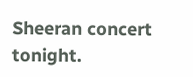Sheeran concert tonight.